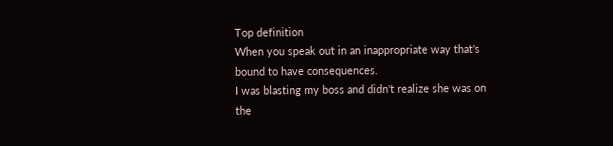Top definition
When you speak out in an inappropriate way that's bound to have consequences.
I was blasting my boss and didn't realize she was on the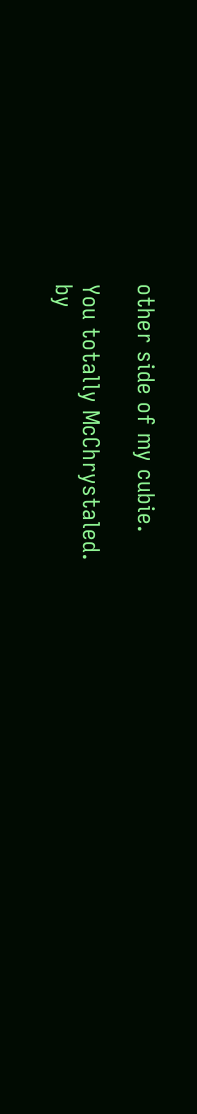other side of my cubie.

You totally McChrystaled.
by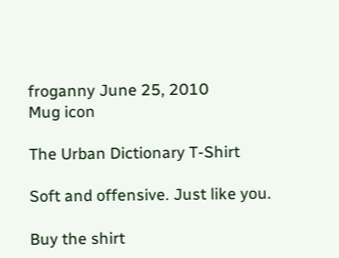froganny June 25, 2010
Mug icon

The Urban Dictionary T-Shirt

Soft and offensive. Just like you.

Buy the shirt